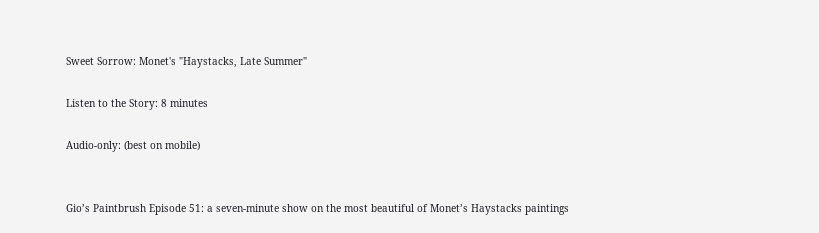Sweet Sorrow: Monet's "Haystacks, Late Summer"

Listen to the Story: 8 minutes

Audio-only: (best on mobile)


Gio’s Paintbrush Episode 51: a seven-minute show on the most beautiful of Monet’s Haystacks paintings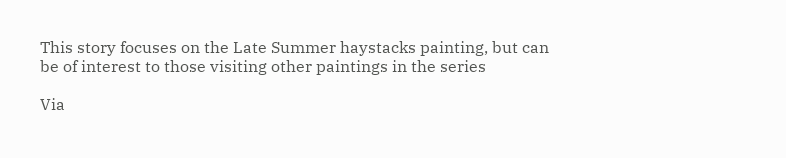This story focuses on the Late Summer haystacks painting, but can be of interest to those visiting other paintings in the series

Via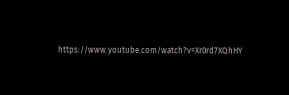https://www.youtube.com/watch?v=Xr0rd7XQhHY